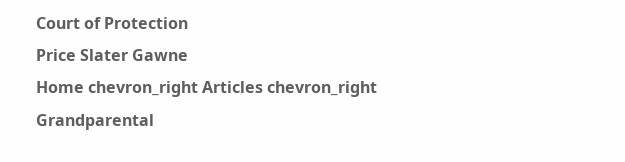Court of Protection
Price Slater Gawne
Home chevron_right Articles chevron_right Grandparental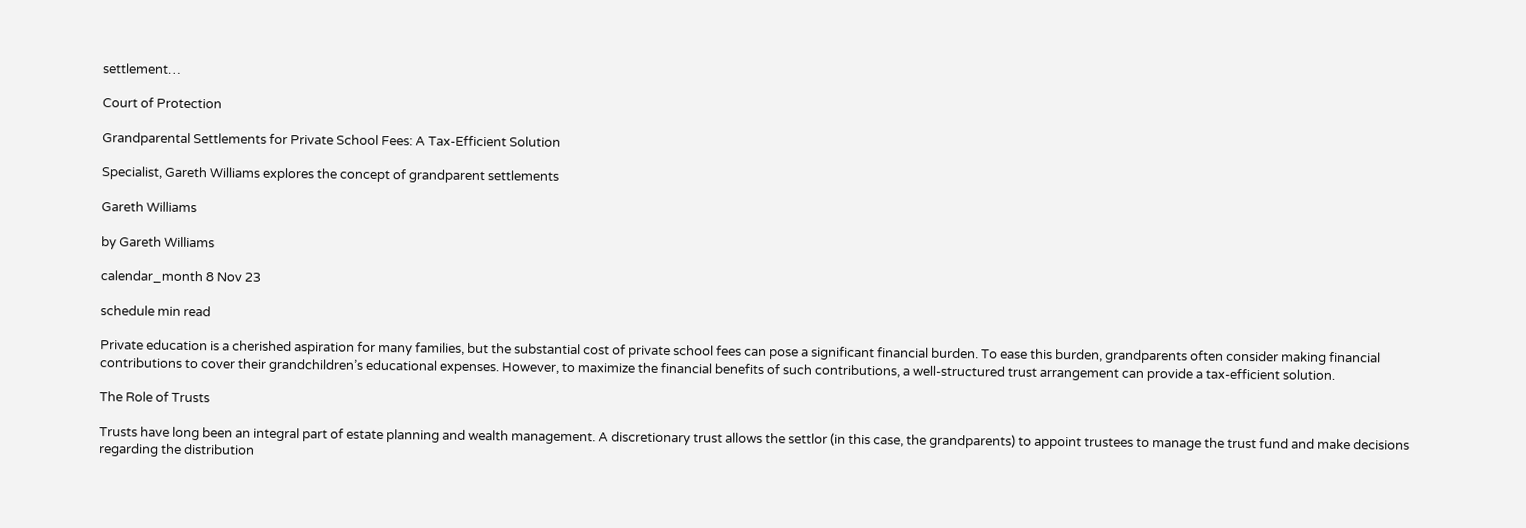settlement…

Court of Protection

Grandparental Settlements for Private School Fees: A Tax-Efficient Solution

Specialist, Gareth Williams explores the concept of grandparent settlements

Gareth Williams

by Gareth Williams

calendar_month 8 Nov 23

schedule min read

Private education is a cherished aspiration for many families, but the substantial cost of private school fees can pose a significant financial burden. To ease this burden, grandparents often consider making financial contributions to cover their grandchildren’s educational expenses. However, to maximize the financial benefits of such contributions, a well-structured trust arrangement can provide a tax-efficient solution.

The Role of Trusts

Trusts have long been an integral part of estate planning and wealth management. A discretionary trust allows the settlor (in this case, the grandparents) to appoint trustees to manage the trust fund and make decisions regarding the distribution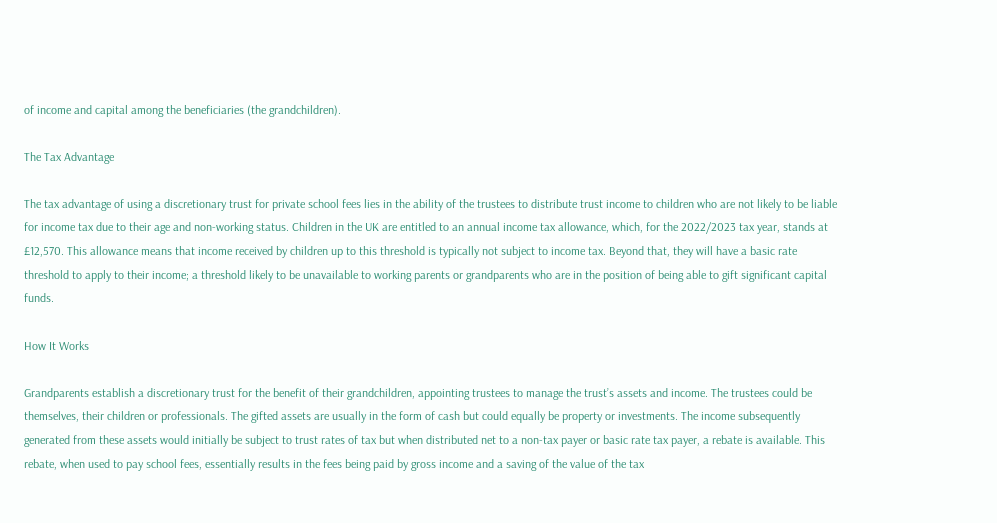of income and capital among the beneficiaries (the grandchildren).

The Tax Advantage

The tax advantage of using a discretionary trust for private school fees lies in the ability of the trustees to distribute trust income to children who are not likely to be liable for income tax due to their age and non-working status. Children in the UK are entitled to an annual income tax allowance, which, for the 2022/2023 tax year, stands at £12,570. This allowance means that income received by children up to this threshold is typically not subject to income tax. Beyond that, they will have a basic rate threshold to apply to their income; a threshold likely to be unavailable to working parents or grandparents who are in the position of being able to gift significant capital funds.

How It Works

Grandparents establish a discretionary trust for the benefit of their grandchildren, appointing trustees to manage the trust’s assets and income. The trustees could be themselves, their children or professionals. The gifted assets are usually in the form of cash but could equally be property or investments. The income subsequently generated from these assets would initially be subject to trust rates of tax but when distributed net to a non-tax payer or basic rate tax payer, a rebate is available. This rebate, when used to pay school fees, essentially results in the fees being paid by gross income and a saving of the value of the tax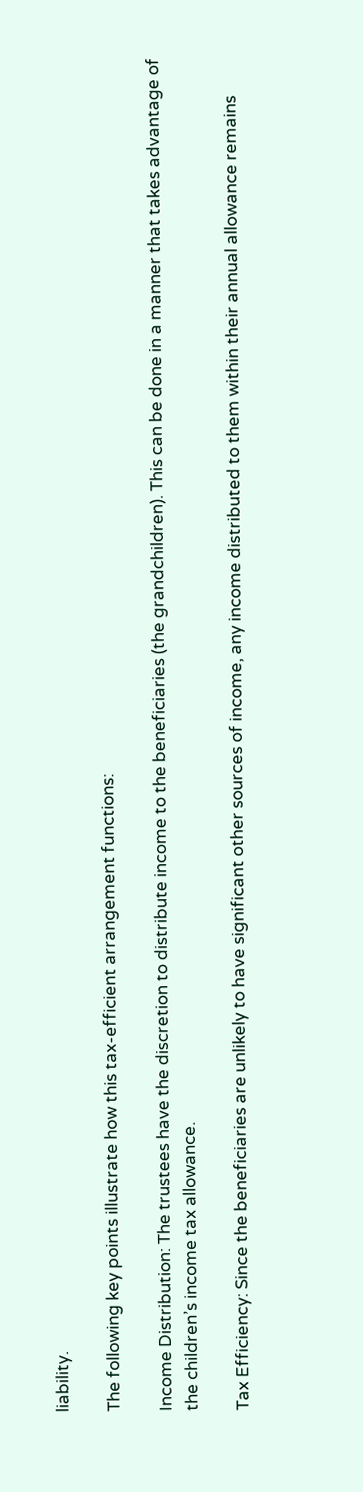liability.

The following key points illustrate how this tax-efficient arrangement functions:

Income Distribution: The trustees have the discretion to distribute income to the beneficiaries (the grandchildren). This can be done in a manner that takes advantage of the children’s income tax allowance.

Tax Efficiency: Since the beneficiaries are unlikely to have significant other sources of income, any income distributed to them within their annual allowance remains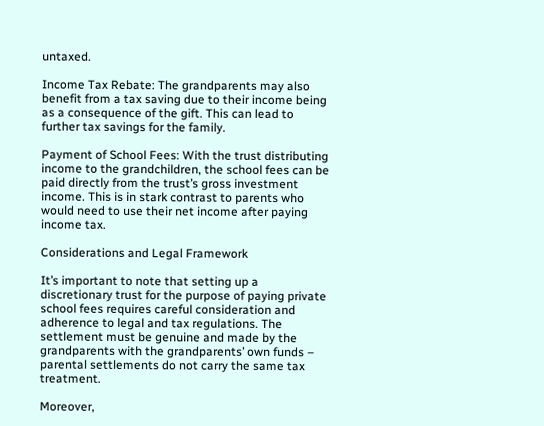untaxed.

Income Tax Rebate: The grandparents may also benefit from a tax saving due to their income being as a consequence of the gift. This can lead to further tax savings for the family.

Payment of School Fees: With the trust distributing income to the grandchildren, the school fees can be paid directly from the trust’s gross investment income. This is in stark contrast to parents who would need to use their net income after paying income tax.

Considerations and Legal Framework

It’s important to note that setting up a discretionary trust for the purpose of paying private school fees requires careful consideration and adherence to legal and tax regulations. The settlement must be genuine and made by the grandparents with the grandparents’ own funds – parental settlements do not carry the same tax treatment.

Moreover,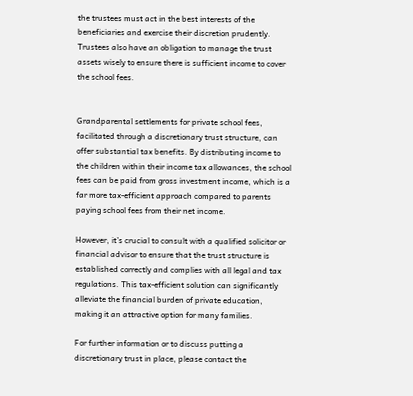the trustees must act in the best interests of the beneficiaries and exercise their discretion prudently. Trustees also have an obligation to manage the trust assets wisely to ensure there is sufficient income to cover the school fees.


Grandparental settlements for private school fees, facilitated through a discretionary trust structure, can offer substantial tax benefits. By distributing income to the children within their income tax allowances, the school fees can be paid from gross investment income, which is a far more tax-efficient approach compared to parents paying school fees from their net income.

However, it’s crucial to consult with a qualified solicitor or financial advisor to ensure that the trust structure is established correctly and complies with all legal and tax regulations. This tax-efficient solution can significantly alleviate the financial burden of private education, making it an attractive option for many families.

For further information or to discuss putting a discretionary trust in place, please contact the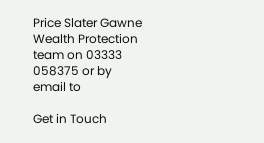Price Slater Gawne Wealth Protection team on 03333 058375 or by email to

Get in Touch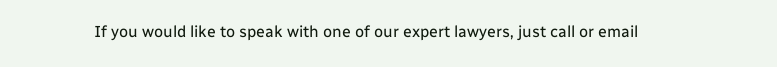If you would like to speak with one of our expert lawyers, just call or email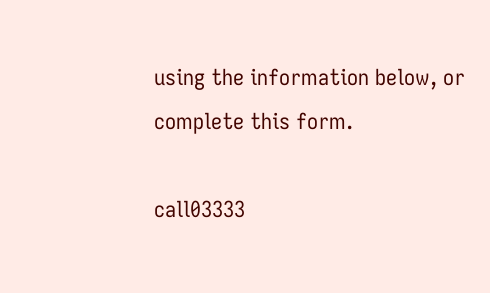using the information below, or complete this form.

call03333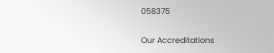058375

Our Accreditations